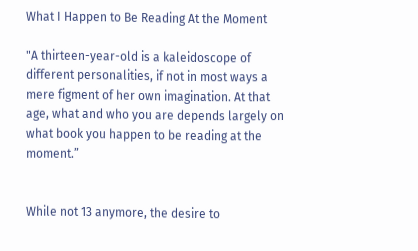What I Happen to Be Reading At the Moment

"A thirteen-year-old is a kaleidoscope of different personalities, if not in most ways a mere figment of her own imagination. At that age, what and who you are depends largely on what book you happen to be reading at the moment.”


While not 13 anymore, the desire to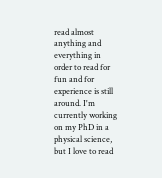read almost anything and everything in order to read for fun and for experience is still around. I'm currently working on my PhD in a physical science, but I love to read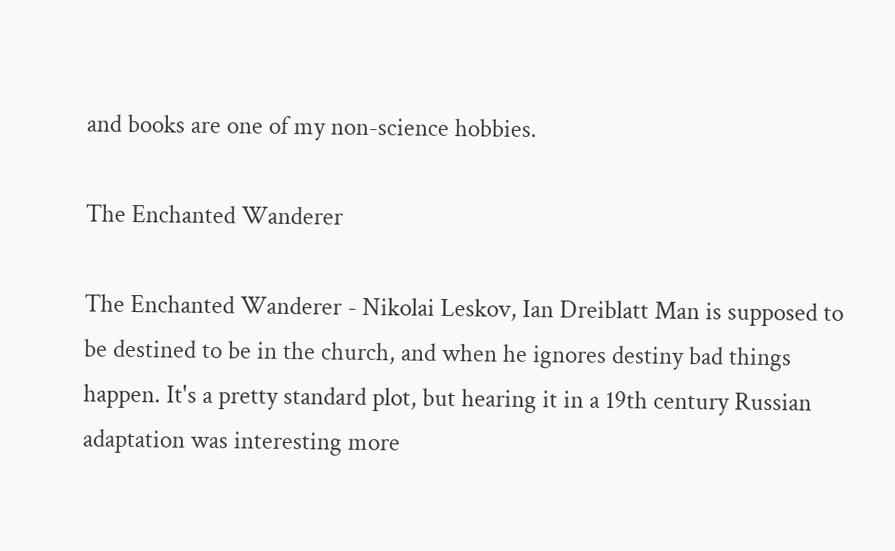and books are one of my non-science hobbies.

The Enchanted Wanderer

The Enchanted Wanderer - Nikolai Leskov, Ian Dreiblatt Man is supposed to be destined to be in the church, and when he ignores destiny bad things happen. It's a pretty standard plot, but hearing it in a 19th century Russian adaptation was interesting more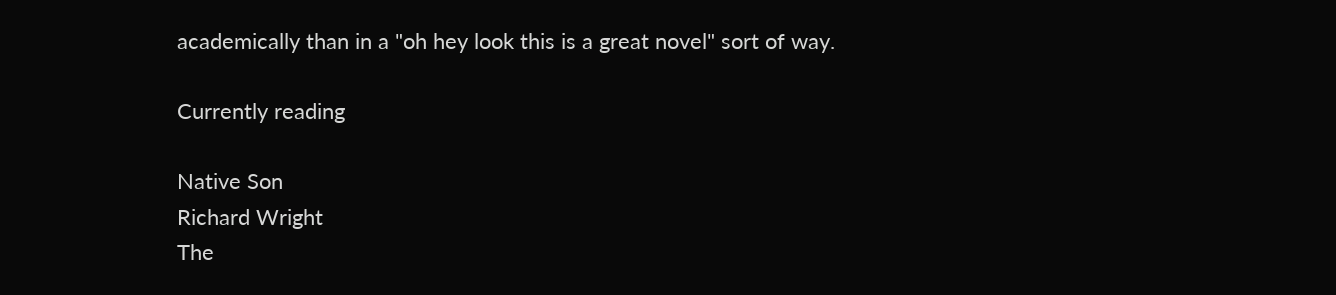academically than in a "oh hey look this is a great novel" sort of way.

Currently reading

Native Son
Richard Wright
The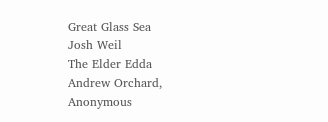Great Glass Sea
Josh Weil
The Elder Edda
Andrew Orchard, Anonymous